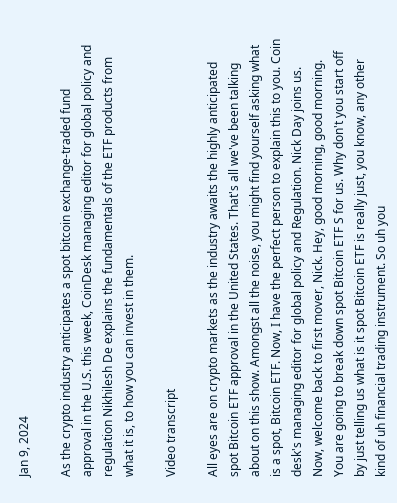Jan 9, 2024

As the crypto industry anticipates a spot bitcoin exchange-traded fund approval in the U.S. this week, CoinDesk managing editor for global policy and regulation Nikhilesh De explains the fundamentals of the ETF products from what it is, to how you can invest in them.

Video transcript

All eyes are on crypto markets as the industry awaits the highly anticipated spot Bitcoin ETF approval in the United States. That's all we've been talking about on this show. Amongst all the noise, you might find yourself asking what is a spot, Bitcoin ETF. Now, I have the perfect person to explain this to you. Coin desk's managing editor for global policy and Regulation. Nick Day joins us. Now, welcome back to first mover, Nick. Hey, good morning, good morning. You are going to break down spot Bitcoin ETF S for us. Why don't you start off by just telling us what is it spot Bitcoin ETF is really just, you know, any other kind of uh financial trading instrument. So uh you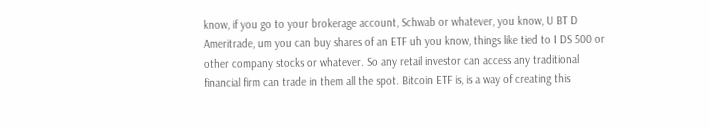know, if you go to your brokerage account, Schwab or whatever, you know, U BT D Ameritrade, um you can buy shares of an ETF uh you know, things like tied to I DS 500 or other company stocks or whatever. So any retail investor can access any traditional financial firm can trade in them all the spot. Bitcoin ETF is, is a way of creating this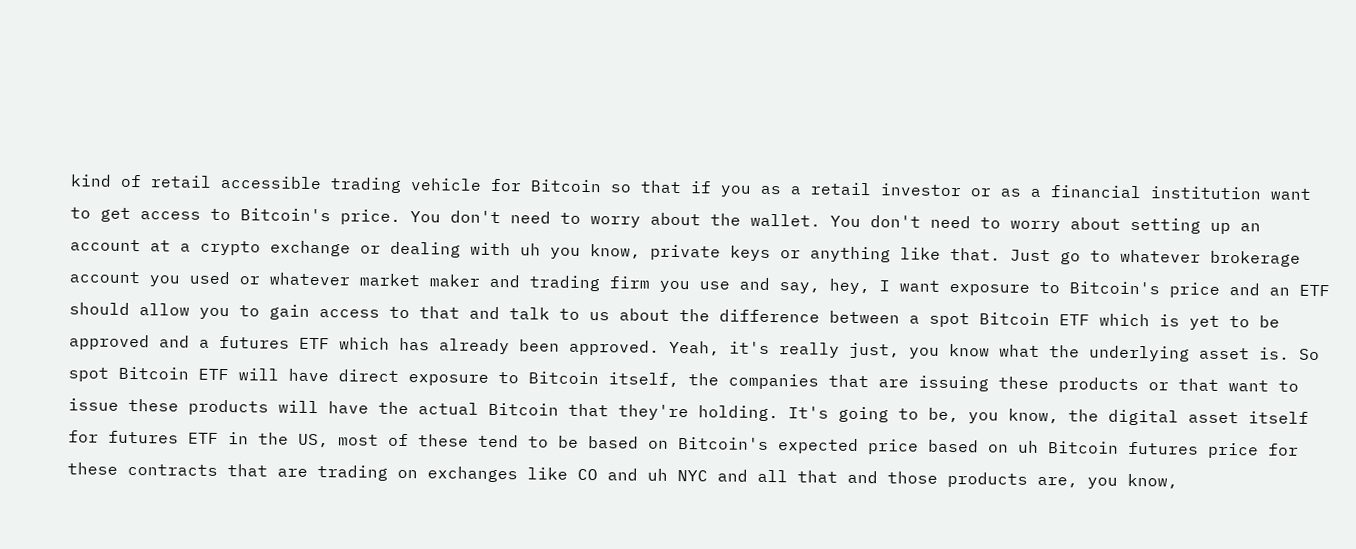kind of retail accessible trading vehicle for Bitcoin so that if you as a retail investor or as a financial institution want to get access to Bitcoin's price. You don't need to worry about the wallet. You don't need to worry about setting up an account at a crypto exchange or dealing with uh you know, private keys or anything like that. Just go to whatever brokerage account you used or whatever market maker and trading firm you use and say, hey, I want exposure to Bitcoin's price and an ETF should allow you to gain access to that and talk to us about the difference between a spot Bitcoin ETF which is yet to be approved and a futures ETF which has already been approved. Yeah, it's really just, you know what the underlying asset is. So spot Bitcoin ETF will have direct exposure to Bitcoin itself, the companies that are issuing these products or that want to issue these products will have the actual Bitcoin that they're holding. It's going to be, you know, the digital asset itself for futures ETF in the US, most of these tend to be based on Bitcoin's expected price based on uh Bitcoin futures price for these contracts that are trading on exchanges like CO and uh NYC and all that and those products are, you know,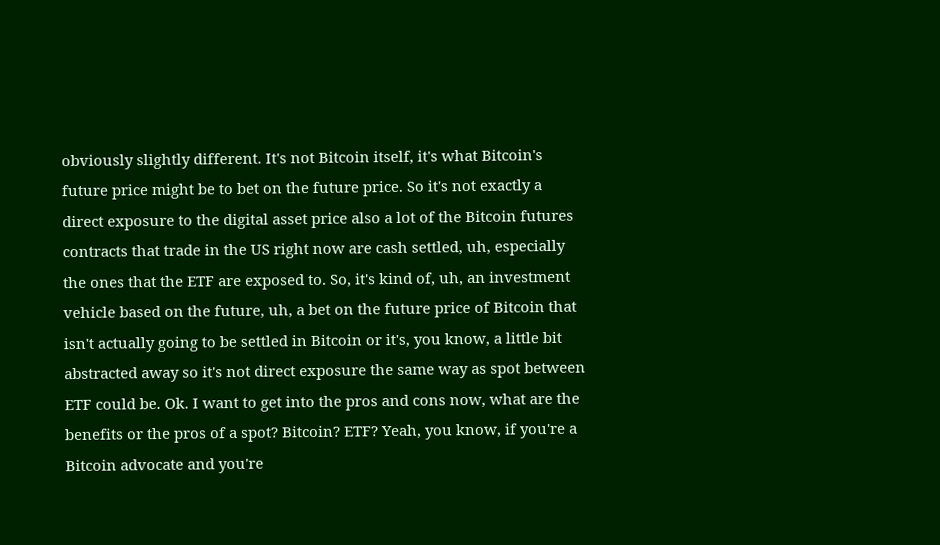obviously slightly different. It's not Bitcoin itself, it's what Bitcoin's future price might be to bet on the future price. So it's not exactly a direct exposure to the digital asset price also a lot of the Bitcoin futures contracts that trade in the US right now are cash settled, uh, especially the ones that the ETF are exposed to. So, it's kind of, uh, an investment vehicle based on the future, uh, a bet on the future price of Bitcoin that isn't actually going to be settled in Bitcoin or it's, you know, a little bit abstracted away so it's not direct exposure the same way as spot between ETF could be. Ok. I want to get into the pros and cons now, what are the benefits or the pros of a spot? Bitcoin? ETF? Yeah, you know, if you're a Bitcoin advocate and you're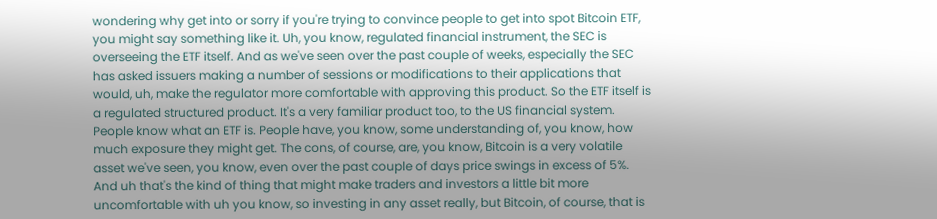wondering why get into or sorry if you're trying to convince people to get into spot Bitcoin ETF, you might say something like it. Uh, you know, regulated financial instrument, the SEC is overseeing the ETF itself. And as we've seen over the past couple of weeks, especially the SEC has asked issuers making a number of sessions or modifications to their applications that would, uh, make the regulator more comfortable with approving this product. So the ETF itself is a regulated structured product. It's a very familiar product too, to the US financial system. People know what an ETF is. People have, you know, some understanding of, you know, how much exposure they might get. The cons, of course, are, you know, Bitcoin is a very volatile asset we've seen, you know, even over the past couple of days price swings in excess of 5%. And uh that's the kind of thing that might make traders and investors a little bit more uncomfortable with uh you know, so investing in any asset really, but Bitcoin, of course, that is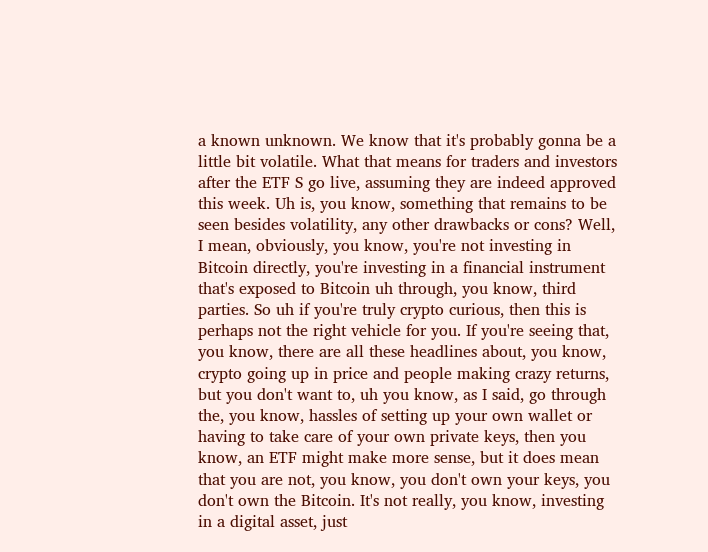a known unknown. We know that it's probably gonna be a little bit volatile. What that means for traders and investors after the ETF S go live, assuming they are indeed approved this week. Uh is, you know, something that remains to be seen besides volatility, any other drawbacks or cons? Well, I mean, obviously, you know, you're not investing in Bitcoin directly, you're investing in a financial instrument that's exposed to Bitcoin uh through, you know, third parties. So uh if you're truly crypto curious, then this is perhaps not the right vehicle for you. If you're seeing that, you know, there are all these headlines about, you know, crypto going up in price and people making crazy returns, but you don't want to, uh you know, as I said, go through the, you know, hassles of setting up your own wallet or having to take care of your own private keys, then you know, an ETF might make more sense, but it does mean that you are not, you know, you don't own your keys, you don't own the Bitcoin. It's not really, you know, investing in a digital asset, just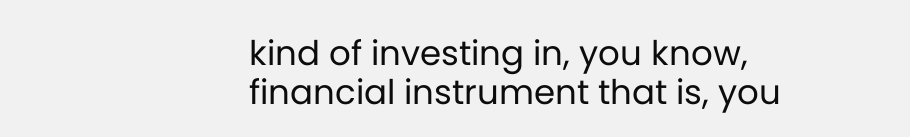kind of investing in, you know, financial instrument that is, you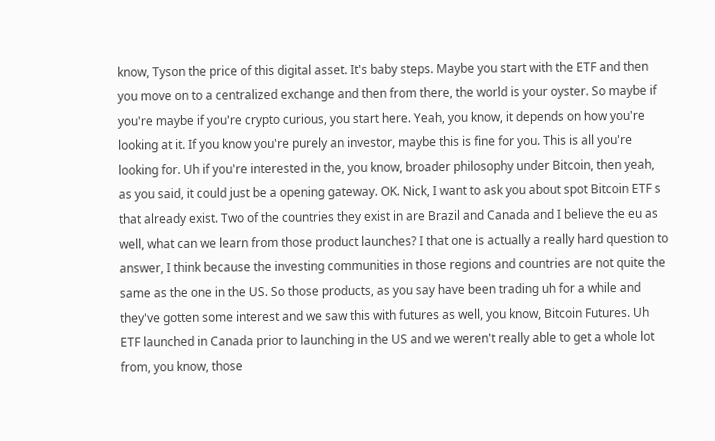know, Tyson the price of this digital asset. It's baby steps. Maybe you start with the ETF and then you move on to a centralized exchange and then from there, the world is your oyster. So maybe if you're maybe if you're crypto curious, you start here. Yeah, you know, it depends on how you're looking at it. If you know you're purely an investor, maybe this is fine for you. This is all you're looking for. Uh if you're interested in the, you know, broader philosophy under Bitcoin, then yeah, as you said, it could just be a opening gateway. OK. Nick, I want to ask you about spot Bitcoin ETF s that already exist. Two of the countries they exist in are Brazil and Canada and I believe the eu as well, what can we learn from those product launches? I that one is actually a really hard question to answer, I think because the investing communities in those regions and countries are not quite the same as the one in the US. So those products, as you say have been trading uh for a while and they've gotten some interest and we saw this with futures as well, you know, Bitcoin Futures. Uh ETF launched in Canada prior to launching in the US and we weren't really able to get a whole lot from, you know, those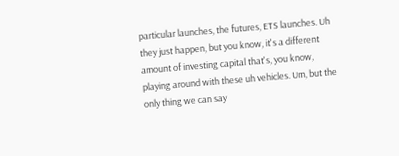particular launches, the futures, ETS launches. Uh they just happen, but you know, it's a different amount of investing capital that's, you know, playing around with these uh vehicles. Um, but the only thing we can say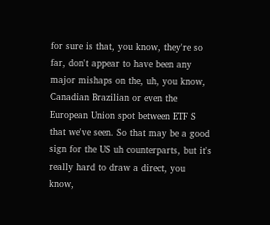for sure is that, you know, they're so far, don't appear to have been any major mishaps on the, uh, you know, Canadian Brazilian or even the European Union spot between ETF S that we've seen. So that may be a good sign for the US uh counterparts, but it's really hard to draw a direct, you know,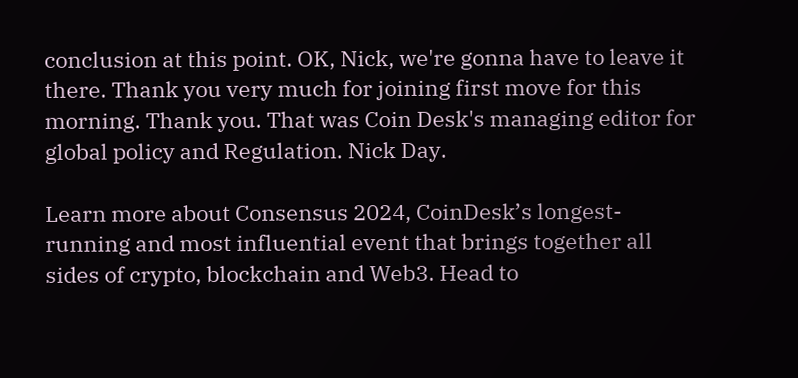conclusion at this point. OK, Nick, we're gonna have to leave it there. Thank you very much for joining first move for this morning. Thank you. That was Coin Desk's managing editor for global policy and Regulation. Nick Day.

Learn more about Consensus 2024, CoinDesk’s longest-running and most influential event that brings together all sides of crypto, blockchain and Web3. Head to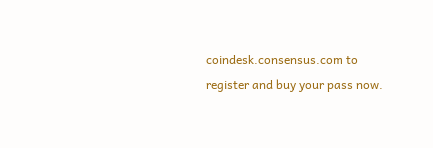coindesk.consensus.com to register and buy your pass now.